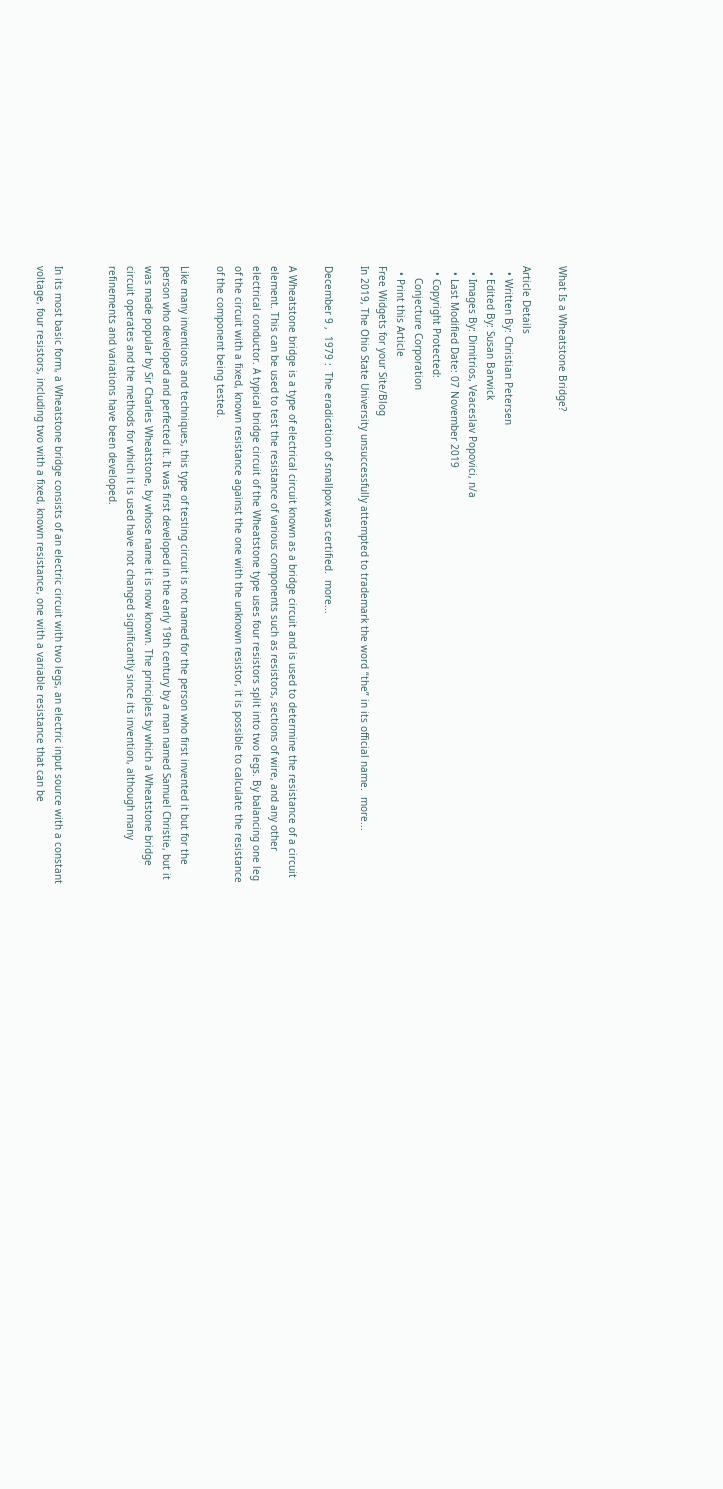What Is a Wheatstone Bridge?

Article Details
  • Written By: Christian Petersen
  • Edited By: Susan Barwick
  • Images By: Dimitrios, Veaceslav Popovici, n/a
  • Last Modified Date: 07 November 2019
  • Copyright Protected:
    Conjecture Corporation
  • Print this Article
Free Widgets for your Site/Blog
In 2019, The Ohio State University unsuccessfully attempted to trademark the word “the” in its official name.  more...

December 9 ,  1979 :  The eradication of smallpox was certified.  more...

A Wheatstone bridge is a type of electrical circuit known as a bridge circuit and is used to determine the resistance of a circuit element. This can be used to test the resistance of various components such as resistors, sections of wire, and any other electrical conductor. A typical bridge circuit of the Wheatstone type uses four resistors split into two legs. By balancing one leg of the circuit with a fixed, known resistance against the one with the unknown resistor, it is possible to calculate the resistance of the component being tested.

Like many inventions and techniques, this type of testing circuit is not named for the person who first invented it but for the person who developed and perfected it. It was first developed in the early 19th century by a man named Samuel Christie, but it was made popular by Sir Charles Wheatstone, by whose name it is now known. The principles by which a Wheatstone bridge circuit operates and the methods for which it is used have not changed significantly since its invention, although many refinements and variations have been developed.


In its most basic form, a Wheatstone bridge consists of an electric circuit with two legs, an electric input source with a constant voltage, four resistors, including two with a fixed, known resistance, one with a variable resistance that can be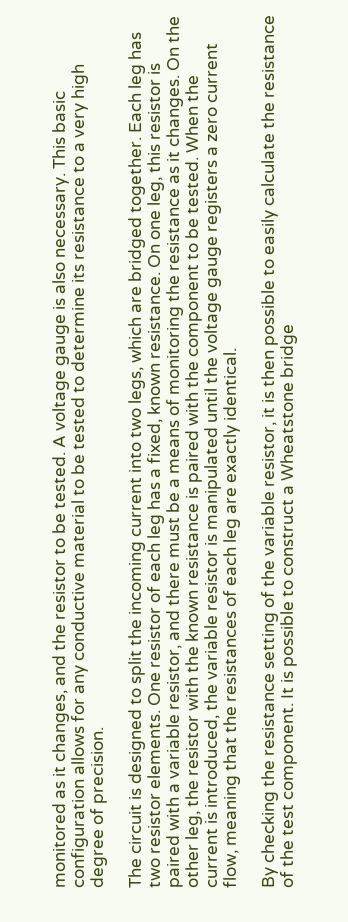monitored as it changes, and the resistor to be tested. A voltage gauge is also necessary. This basic configuration allows for any conductive material to be tested to determine its resistance to a very high degree of precision.

The circuit is designed to split the incoming current into two legs, which are bridged together. Each leg has two resistor elements. One resistor of each leg has a fixed, known resistance. On one leg, this resistor is paired with a variable resistor, and there must be a means of monitoring the resistance as it changes. On the other leg, the resistor with the known resistance is paired with the component to be tested. When the current is introduced, the variable resistor is manipulated until the voltage gauge registers a zero current flow, meaning that the resistances of each leg are exactly identical.

By checking the resistance setting of the variable resistor, it is then possible to easily calculate the resistance of the test component. It is possible to construct a Wheatstone bridge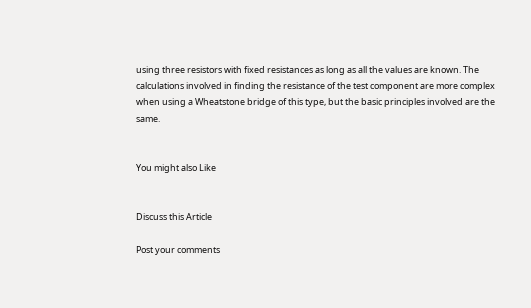using three resistors with fixed resistances as long as all the values are known. The calculations involved in finding the resistance of the test component are more complex when using a Wheatstone bridge of this type, but the basic principles involved are the same.


You might also Like


Discuss this Article

Post your comments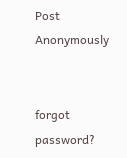Post Anonymously


forgot password?